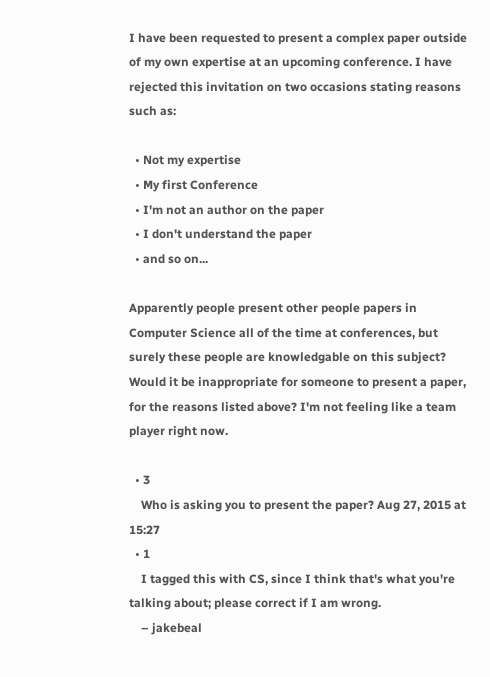I have been requested to present a complex paper outside of my own expertise at an upcoming conference. I have rejected this invitation on two occasions stating reasons such as:

  • Not my expertise
  • My first Conference
  • I'm not an author on the paper
  • I don't understand the paper
  • and so on...

Apparently people present other people papers in Computer Science all of the time at conferences, but surely these people are knowledgable on this subject? Would it be inappropriate for someone to present a paper, for the reasons listed above? I'm not feeling like a team player right now.

  • 3
    Who is asking you to present the paper? Aug 27, 2015 at 15:27
  • 1
    I tagged this with CS, since I think that's what you're talking about; please correct if I am wrong.
    – jakebeal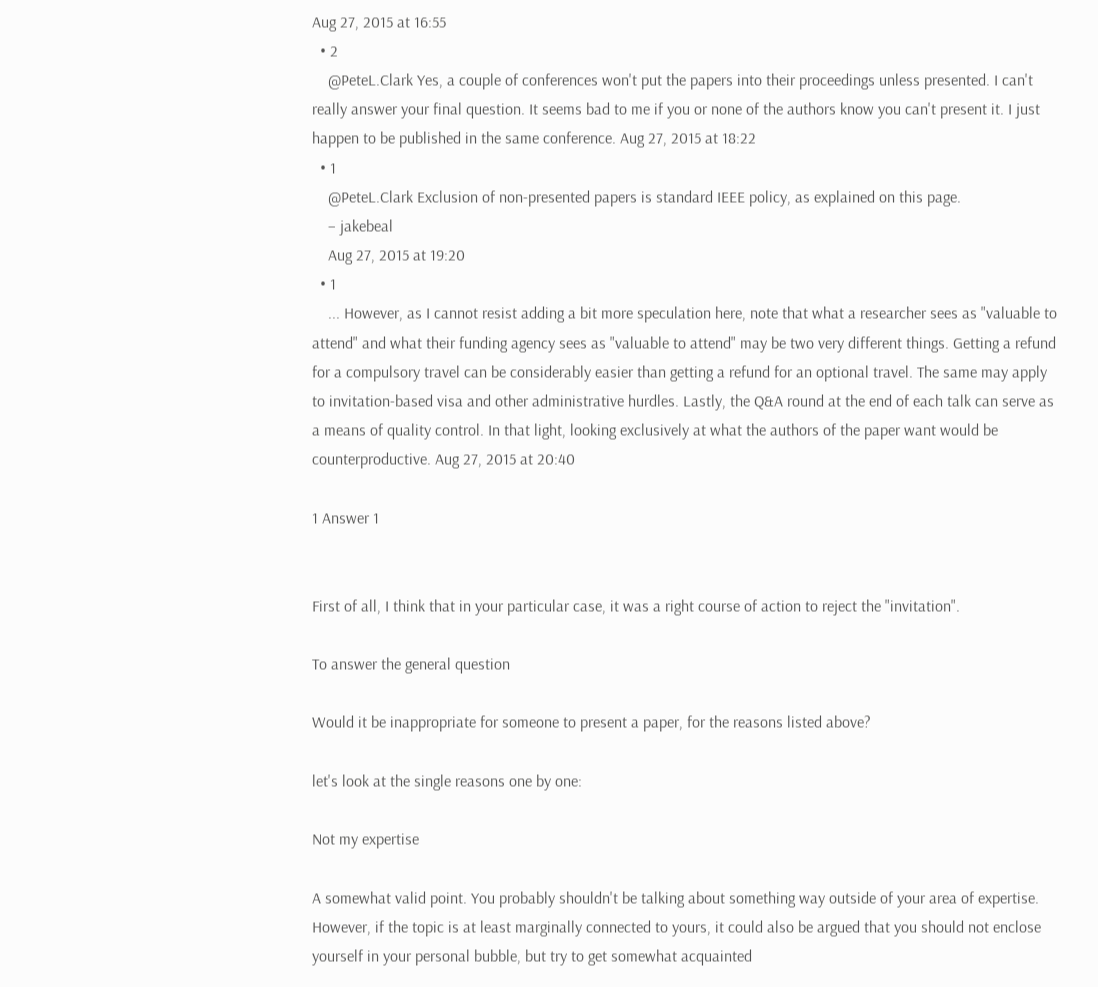Aug 27, 2015 at 16:55
  • 2
    @PeteL.Clark Yes, a couple of conferences won't put the papers into their proceedings unless presented. I can't really answer your final question. It seems bad to me if you or none of the authors know you can't present it. I just happen to be published in the same conference. Aug 27, 2015 at 18:22
  • 1
    @PeteL.Clark Exclusion of non-presented papers is standard IEEE policy, as explained on this page.
    – jakebeal
    Aug 27, 2015 at 19:20
  • 1
    ... However, as I cannot resist adding a bit more speculation here, note that what a researcher sees as "valuable to attend" and what their funding agency sees as "valuable to attend" may be two very different things. Getting a refund for a compulsory travel can be considerably easier than getting a refund for an optional travel. The same may apply to invitation-based visa and other administrative hurdles. Lastly, the Q&A round at the end of each talk can serve as a means of quality control. In that light, looking exclusively at what the authors of the paper want would be counterproductive. Aug 27, 2015 at 20:40

1 Answer 1


First of all, I think that in your particular case, it was a right course of action to reject the "invitation".

To answer the general question

Would it be inappropriate for someone to present a paper, for the reasons listed above?

let's look at the single reasons one by one:

Not my expertise

A somewhat valid point. You probably shouldn't be talking about something way outside of your area of expertise. However, if the topic is at least marginally connected to yours, it could also be argued that you should not enclose yourself in your personal bubble, but try to get somewhat acquainted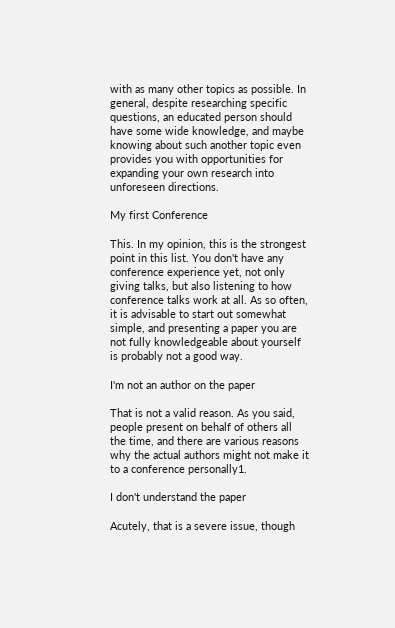with as many other topics as possible. In general, despite researching specific questions, an educated person should have some wide knowledge, and maybe knowing about such another topic even provides you with opportunities for expanding your own research into unforeseen directions.

My first Conference

This. In my opinion, this is the strongest point in this list. You don't have any conference experience yet, not only giving talks, but also listening to how conference talks work at all. As so often, it is advisable to start out somewhat simple, and presenting a paper you are not fully knowledgeable about yourself is probably not a good way.

I'm not an author on the paper

That is not a valid reason. As you said, people present on behalf of others all the time, and there are various reasons why the actual authors might not make it to a conference personally1.

I don't understand the paper

Acutely, that is a severe issue, though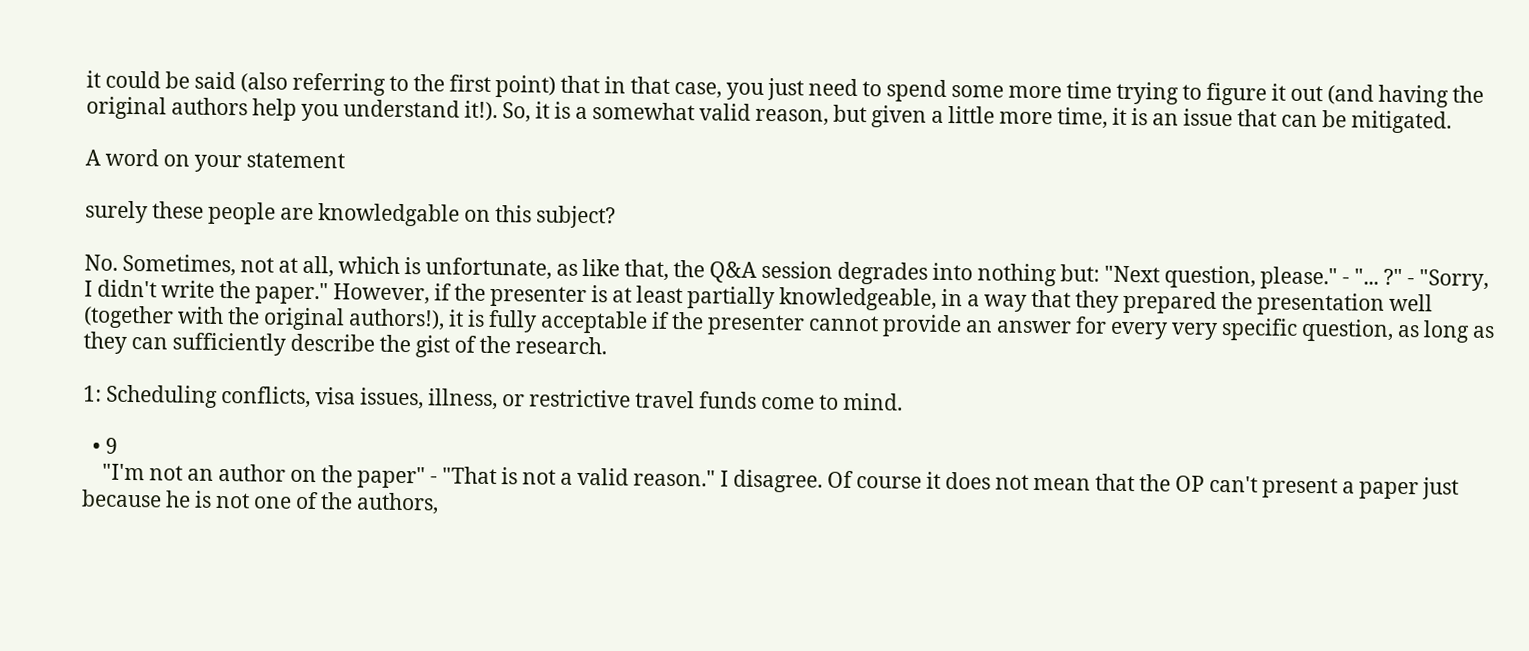it could be said (also referring to the first point) that in that case, you just need to spend some more time trying to figure it out (and having the original authors help you understand it!). So, it is a somewhat valid reason, but given a little more time, it is an issue that can be mitigated.

A word on your statement

surely these people are knowledgable on this subject?

No. Sometimes, not at all, which is unfortunate, as like that, the Q&A session degrades into nothing but: "Next question, please." - "... ?" - "Sorry, I didn't write the paper." However, if the presenter is at least partially knowledgeable, in a way that they prepared the presentation well (together with the original authors!), it is fully acceptable if the presenter cannot provide an answer for every very specific question, as long as they can sufficiently describe the gist of the research.

1: Scheduling conflicts, visa issues, illness, or restrictive travel funds come to mind.

  • 9
    "I'm not an author on the paper" - "That is not a valid reason." I disagree. Of course it does not mean that the OP can't present a paper just because he is not one of the authors,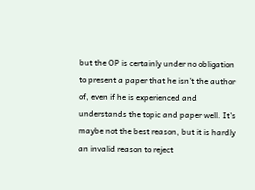but the OP is certainly under no obligation to present a paper that he isn't the author of, even if he is experienced and understands the topic and paper well. It's maybe not the best reason, but it is hardly an invalid reason to reject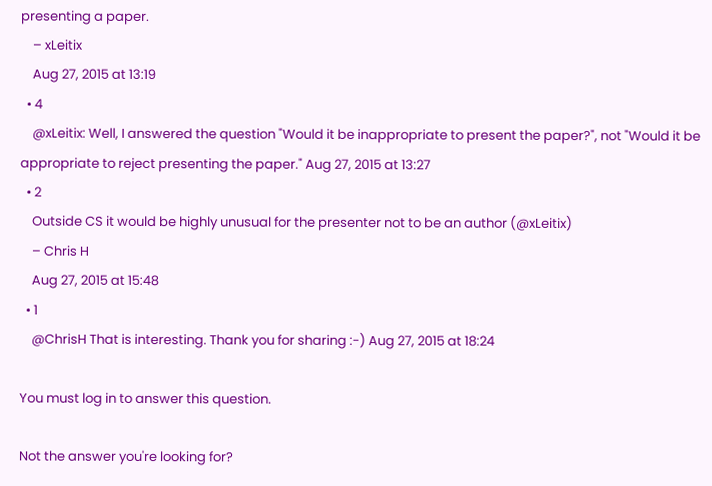presenting a paper.
    – xLeitix
    Aug 27, 2015 at 13:19
  • 4
    @xLeitix: Well, I answered the question "Would it be inappropriate to present the paper?", not "Would it be appropriate to reject presenting the paper." Aug 27, 2015 at 13:27
  • 2
    Outside CS it would be highly unusual for the presenter not to be an author (@xLeitix)
    – Chris H
    Aug 27, 2015 at 15:48
  • 1
    @ChrisH That is interesting. Thank you for sharing :-) Aug 27, 2015 at 18:24

You must log in to answer this question.

Not the answer you're looking for?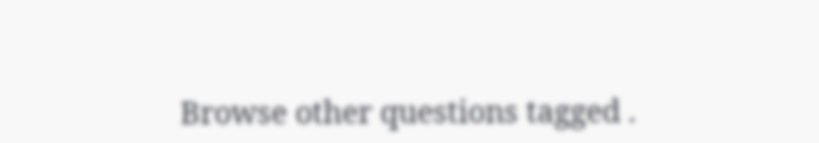Browse other questions tagged .